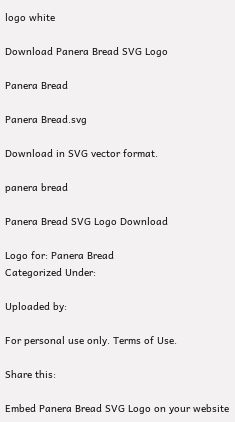logo white

Download Panera Bread SVG Logo

Panera Bread

Panera Bread.svg

Download in SVG vector format.

panera bread

Panera Bread SVG Logo Download

Logo for: Panera Bread
Categorized Under:

Uploaded by:

For personal use only. Terms of Use.

Share this:

Embed Panera Bread SVG Logo on your website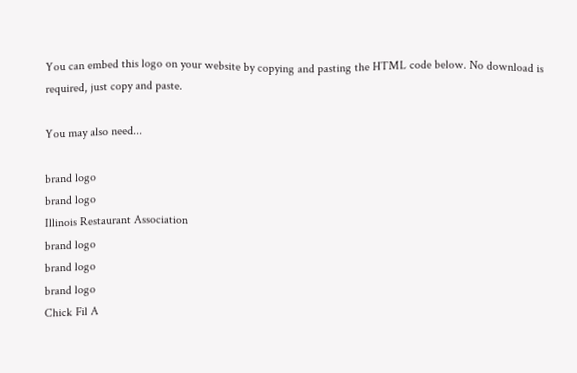You can embed this logo on your website by copying and pasting the HTML code below. No download is required, just copy and paste.

You may also need...

brand logo
brand logo
Illinois Restaurant Association
brand logo
brand logo
brand logo
Chick Fil A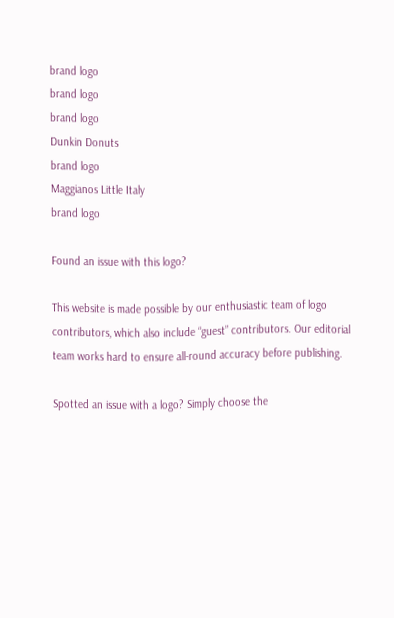brand logo
brand logo
brand logo
Dunkin Donuts
brand logo
Maggianos Little Italy
brand logo

Found an issue with this logo?

This website is made possible by our enthusiastic team of logo contributors, which also include “guest” contributors. Our editorial team works hard to ensure all-round accuracy before publishing.

Spotted an issue with a logo? Simply choose the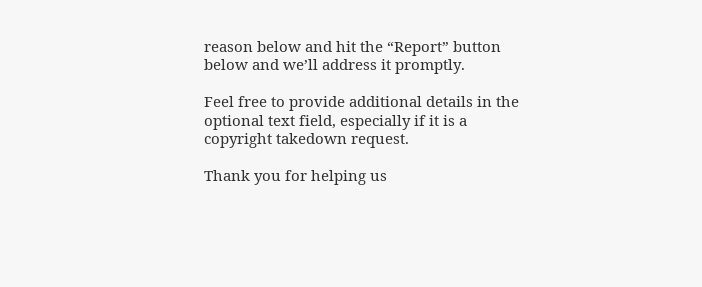reason below and hit the “Report” button below and we’ll address it promptly.

Feel free to provide additional details in the optional text field, especially if it is a copyright takedown request.

Thank you for helping us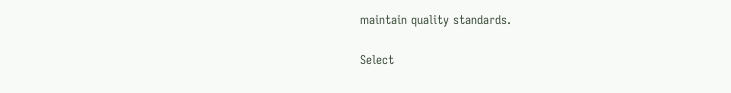maintain quality standards.

Select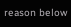reason below